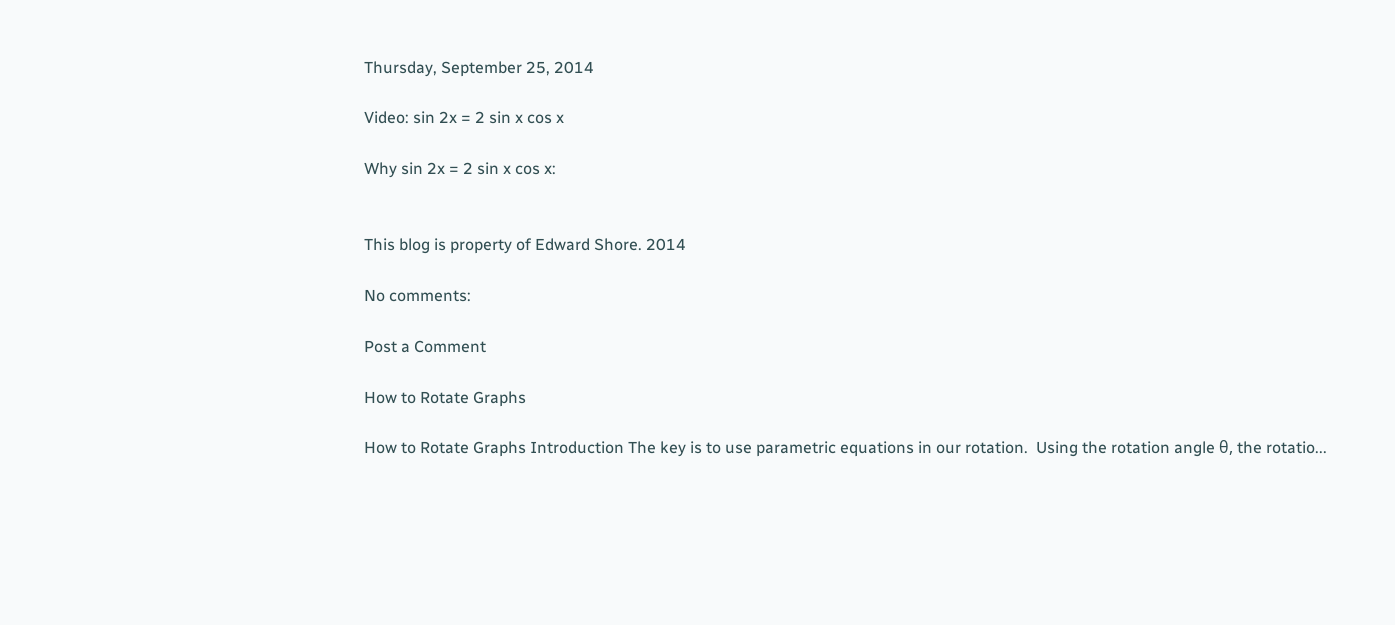Thursday, September 25, 2014

Video: sin 2x = 2 sin x cos x

Why sin 2x = 2 sin x cos x:


This blog is property of Edward Shore. 2014

No comments:

Post a Comment

How to Rotate Graphs

How to Rotate Graphs Introduction The key is to use parametric equations in our rotation.  Using the rotation angle θ, the rotatio...